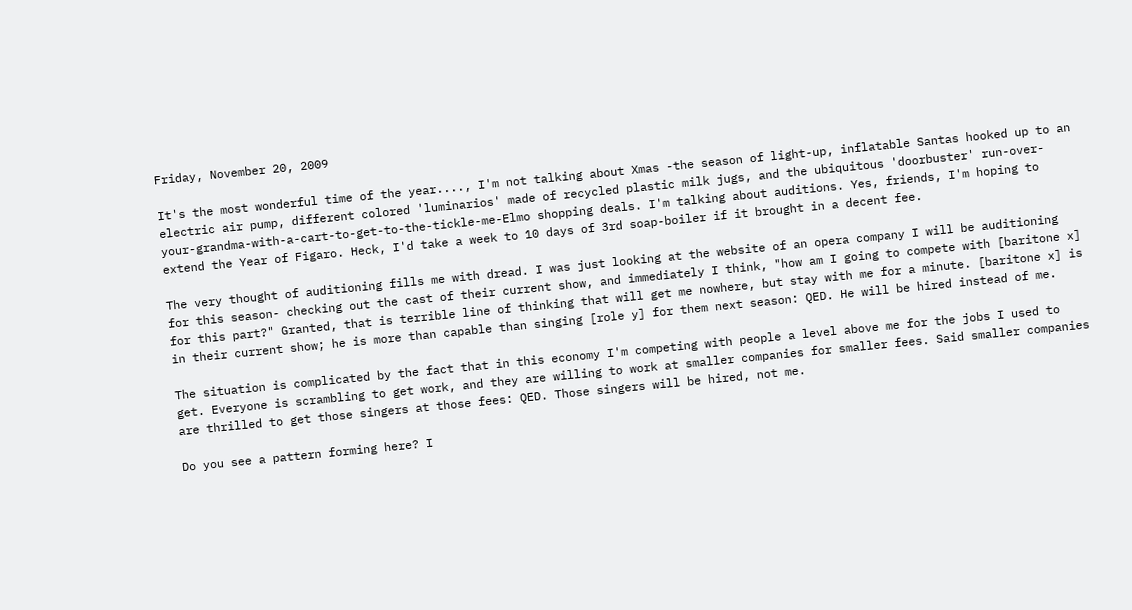Friday, November 20, 2009

It's the most wonderful time of the year...., I'm not talking about Xmas -the season of light-up, inflatable Santas hooked up to an electric air pump, different colored 'luminarios' made of recycled plastic milk jugs, and the ubiquitous 'doorbuster' run-over-your-grandma-with-a-cart-to-get-to-the-tickle-me-Elmo shopping deals. I'm talking about auditions. Yes, friends, I'm hoping to extend the Year of Figaro. Heck, I'd take a week to 10 days of 3rd soap-boiler if it brought in a decent fee.

The very thought of auditioning fills me with dread. I was just looking at the website of an opera company I will be auditioning for this season- checking out the cast of their current show, and immediately I think, "how am I going to compete with [baritone x] for this part?" Granted, that is terrible line of thinking that will get me nowhere, but stay with me for a minute. [baritone x] is in their current show; he is more than capable than singing [role y] for them next season: QED. He will be hired instead of me.

The situation is complicated by the fact that in this economy I'm competing with people a level above me for the jobs I used to get. Everyone is scrambling to get work, and they are willing to work at smaller companies for smaller fees. Said smaller companies are thrilled to get those singers at those fees: QED. Those singers will be hired, not me.

Do you see a pattern forming here? I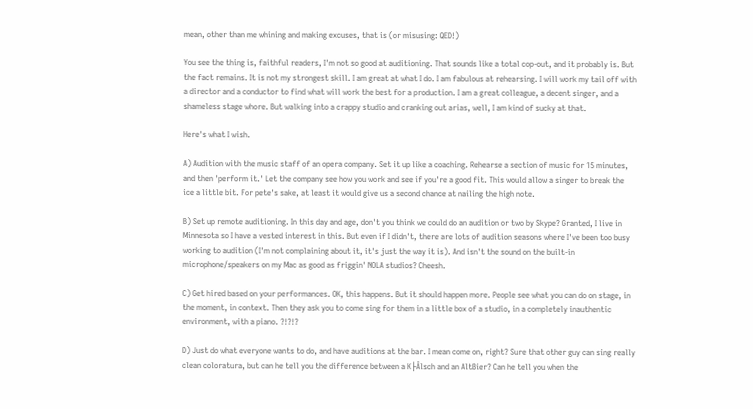mean, other than me whining and making excuses, that is (or misusing: QED!)

You see the thing is, faithful readers, I'm not so good at auditioning. That sounds like a total cop-out, and it probably is. But the fact remains. It is not my strongest skill. I am great at what I do. I am fabulous at rehearsing. I will work my tail off with a director and a conductor to find what will work the best for a production. I am a great colleague, a decent singer, and a shameless stage whore. But walking into a crappy studio and cranking out arias, well, I am kind of sucky at that.

Here's what I wish.

A) Audition with the music staff of an opera company. Set it up like a coaching. Rehearse a section of music for 15 minutes, and then 'perform it.' Let the company see how you work and see if you're a good fit. This would allow a singer to break the ice a little bit. For pete's sake, at least it would give us a second chance at nailing the high note.

B) Set up remote auditioning. In this day and age, don't you think we could do an audition or two by Skype? Granted, I live in Minnesota so I have a vested interest in this. But even if I didn't, there are lots of audition seasons where I've been too busy working to audition (I'm not complaining about it, it's just the way it is). And isn't the sound on the built-in microphone/speakers on my Mac as good as friggin' NOLA studios? Cheesh.

C) Get hired based on your performances. OK, this happens. But it should happen more. People see what you can do on stage, in the moment, in context. Then they ask you to come sing for them in a little box of a studio, in a completely inauthentic environment, with a piano. ?!?!?

D) Just do what everyone wants to do, and have auditions at the bar. I mean come on, right? Sure that other guy can sing really clean coloratura, but can he tell you the difference between a K├Âlsch and an AltBier? Can he tell you when the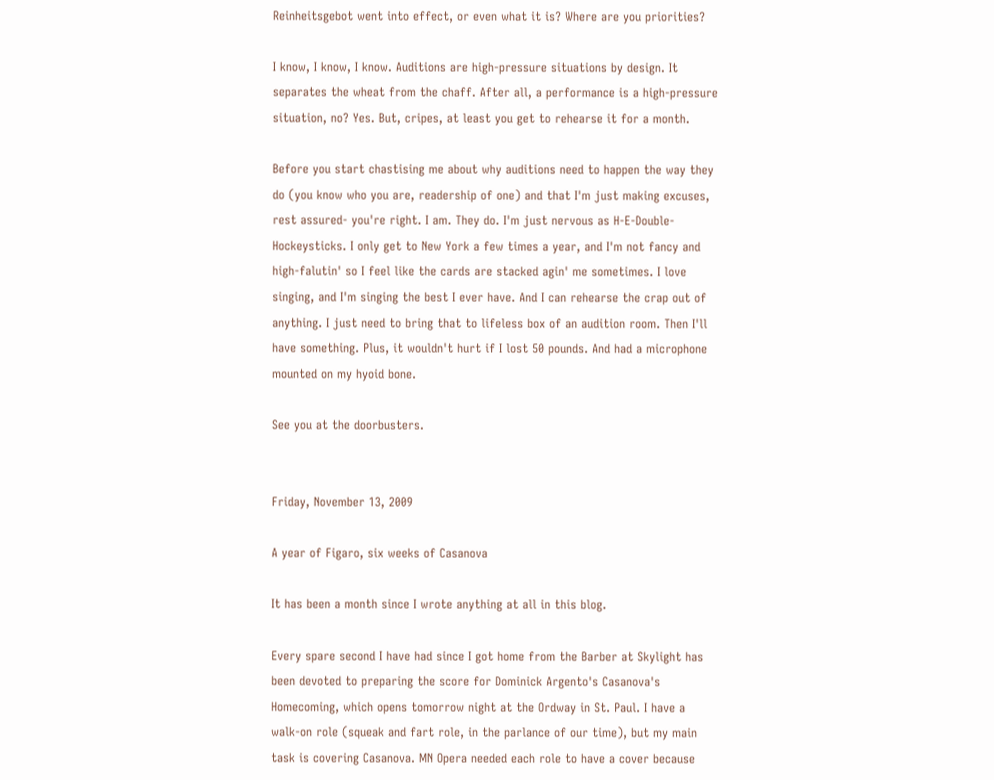Reinheitsgebot went into effect, or even what it is? Where are you priorities?

I know, I know, I know. Auditions are high-pressure situations by design. It separates the wheat from the chaff. After all, a performance is a high-pressure situation, no? Yes. But, cripes, at least you get to rehearse it for a month.

Before you start chastising me about why auditions need to happen the way they do (you know who you are, readership of one) and that I'm just making excuses, rest assured- you're right. I am. They do. I'm just nervous as H-E-Double-Hockeysticks. I only get to New York a few times a year, and I'm not fancy and high-falutin' so I feel like the cards are stacked agin' me sometimes. I love singing, and I'm singing the best I ever have. And I can rehearse the crap out of anything. I just need to bring that to lifeless box of an audition room. Then I'll have something. Plus, it wouldn't hurt if I lost 50 pounds. And had a microphone mounted on my hyoid bone.

See you at the doorbusters.


Friday, November 13, 2009

A year of Figaro, six weeks of Casanova

It has been a month since I wrote anything at all in this blog.

Every spare second I have had since I got home from the Barber at Skylight has been devoted to preparing the score for Dominick Argento's Casanova's Homecoming, which opens tomorrow night at the Ordway in St. Paul. I have a walk-on role (squeak and fart role, in the parlance of our time), but my main task is covering Casanova. MN Opera needed each role to have a cover because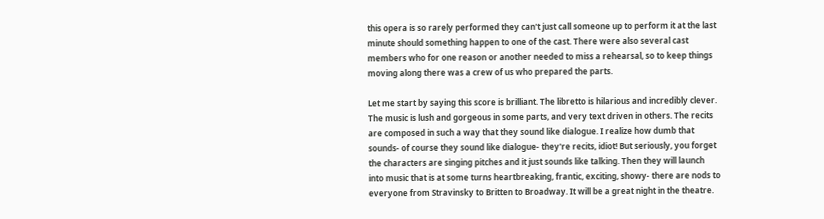this opera is so rarely performed they can't just call someone up to perform it at the last minute should something happen to one of the cast. There were also several cast members who for one reason or another needed to miss a rehearsal, so to keep things moving along there was a crew of us who prepared the parts.

Let me start by saying this score is brilliant. The libretto is hilarious and incredibly clever. The music is lush and gorgeous in some parts, and very text driven in others. The recits are composed in such a way that they sound like dialogue. I realize how dumb that sounds- of course they sound like dialogue- they're recits, idiot! But seriously, you forget the characters are singing pitches and it just sounds like talking. Then they will launch into music that is at some turns heartbreaking, frantic, exciting, showy- there are nods to everyone from Stravinsky to Britten to Broadway. It will be a great night in the theatre.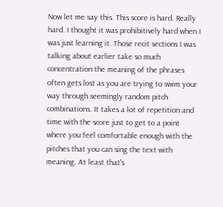Now let me say this. This score is hard. Really hard. I thought it was prohibitively hard when I was just learning it. Those recit sections I was talking about earlier take so much concentration the meaning of the phrases often gets lost as you are trying to swim your way through seemingly random pitch combinations. It takes a lot of repetition and time with the score just to get to a point where you feel comfortable enough with the pitches that you can sing the text with meaning. At least that's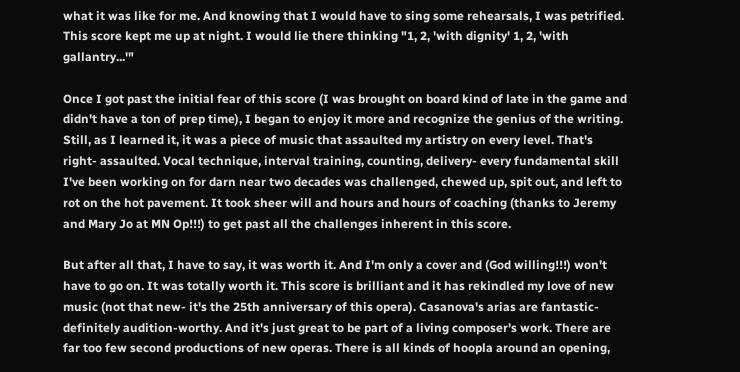what it was like for me. And knowing that I would have to sing some rehearsals, I was petrified. This score kept me up at night. I would lie there thinking "1, 2, 'with dignity' 1, 2, 'with gallantry...'"

Once I got past the initial fear of this score (I was brought on board kind of late in the game and didn't have a ton of prep time), I began to enjoy it more and recognize the genius of the writing. Still, as I learned it, it was a piece of music that assaulted my artistry on every level. That's right- assaulted. Vocal technique, interval training, counting, delivery- every fundamental skill I've been working on for darn near two decades was challenged, chewed up, spit out, and left to rot on the hot pavement. It took sheer will and hours and hours of coaching (thanks to Jeremy and Mary Jo at MN Op!!!) to get past all the challenges inherent in this score.

But after all that, I have to say, it was worth it. And I'm only a cover and (God willing!!!) won't have to go on. It was totally worth it. This score is brilliant and it has rekindled my love of new music (not that new- it's the 25th anniversary of this opera). Casanova's arias are fantastic- definitely audition-worthy. And it's just great to be part of a living composer's work. There are far too few second productions of new operas. There is all kinds of hoopla around an opening,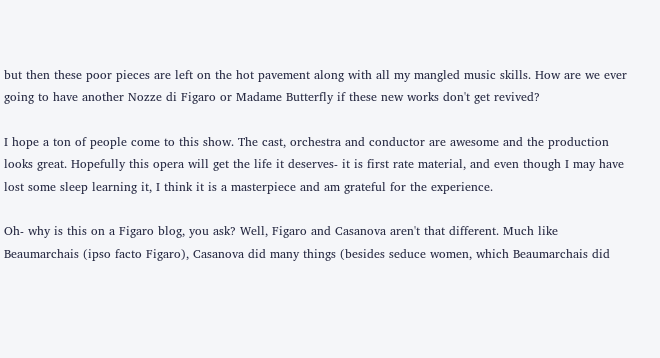but then these poor pieces are left on the hot pavement along with all my mangled music skills. How are we ever going to have another Nozze di Figaro or Madame Butterfly if these new works don't get revived?

I hope a ton of people come to this show. The cast, orchestra and conductor are awesome and the production looks great. Hopefully this opera will get the life it deserves- it is first rate material, and even though I may have lost some sleep learning it, I think it is a masterpiece and am grateful for the experience.

Oh- why is this on a Figaro blog, you ask? Well, Figaro and Casanova aren't that different. Much like Beaumarchais (ipso facto Figaro), Casanova did many things (besides seduce women, which Beaumarchais did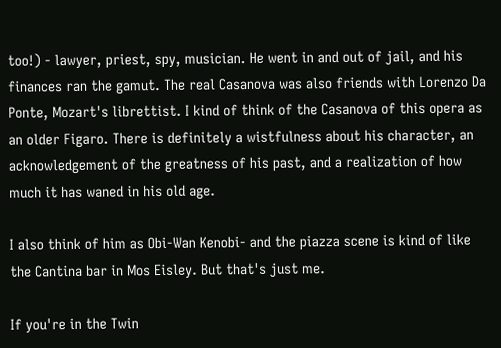too!) - lawyer, priest, spy, musician. He went in and out of jail, and his finances ran the gamut. The real Casanova was also friends with Lorenzo Da Ponte, Mozart's librettist. I kind of think of the Casanova of this opera as an older Figaro. There is definitely a wistfulness about his character, an acknowledgement of the greatness of his past, and a realization of how much it has waned in his old age.

I also think of him as Obi-Wan Kenobi- and the piazza scene is kind of like the Cantina bar in Mos Eisley. But that's just me.

If you're in the Twin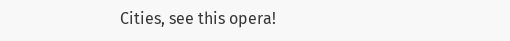Cities, see this opera!